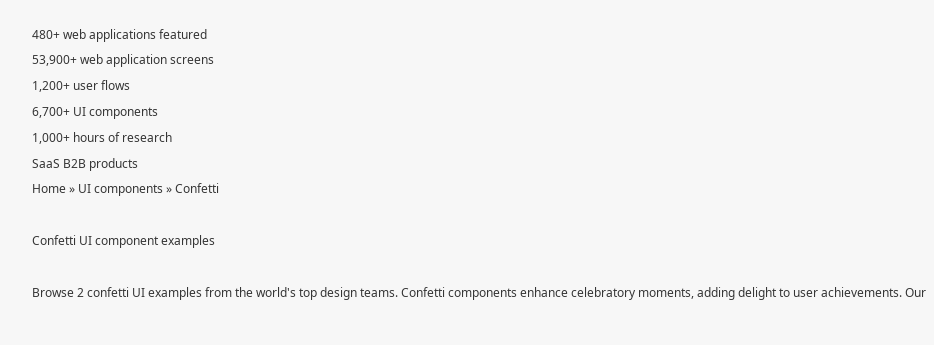480+ web applications featured
53,900+ web application screens
1,200+ user flows
6,700+ UI components
1,000+ hours of research
SaaS B2B products
Home » UI components » Confetti

Confetti UI component examples

Browse 2 confetti UI examples from the world's top design teams. Confetti components enhance celebratory moments, adding delight to user achievements. Our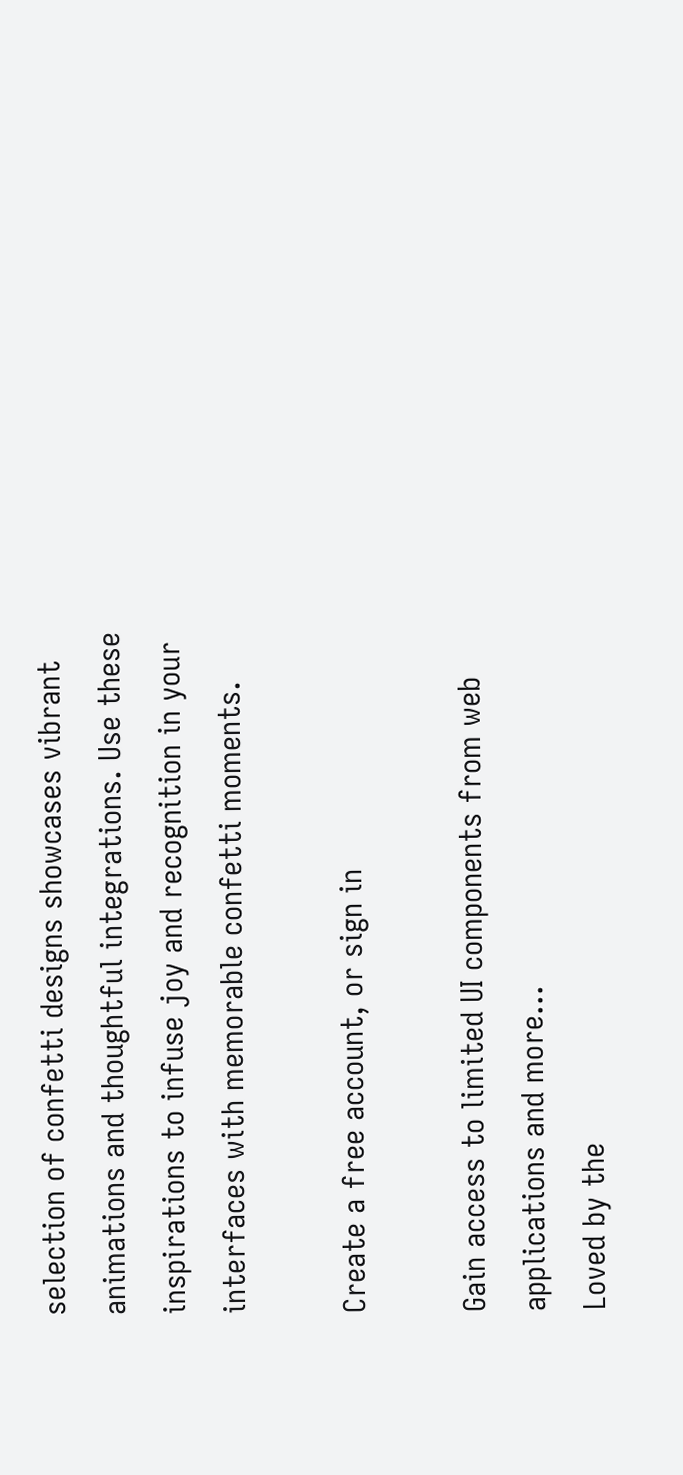selection of confetti designs showcases vibrant animations and thoughtful integrations. Use these inspirations to infuse joy and recognition in your interfaces with memorable confetti moments.

Create a free account, or sign in

Gain access to limited UI components from web applications and more...
Loved by the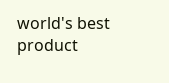world's best product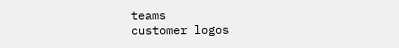teams
customer logos